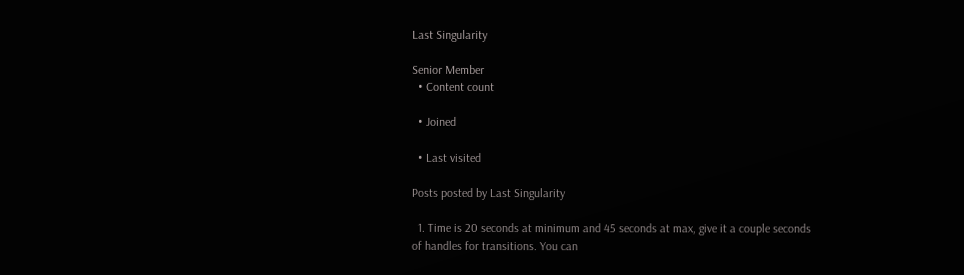Last Singularity

Senior Member
  • Content count

  • Joined

  • Last visited

Posts posted by Last Singularity

  1. Time is 20 seconds at minimum and 45 seconds at max, give it a couple seconds of handles for transitions. You can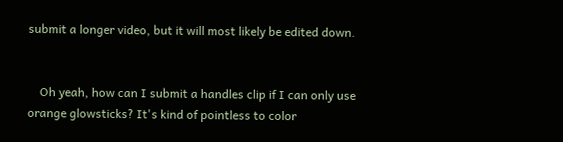submit a longer video, but it will most likely be edited down.


    Oh yeah, how can I submit a handles clip if I can only use orange glowsticks? It's kind of pointless to color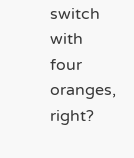switch with four oranges, right?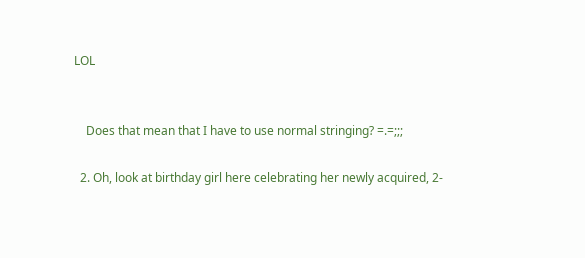LOL


    Does that mean that I have to use normal stringing? =.=;;;

  2. Oh, look at birthday girl here celebrating her newly acquired, 2-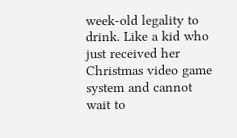week-old legality to drink. Like a kid who just received her Christmas video game system and cannot wait to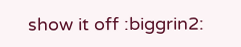show it off :biggrin2: